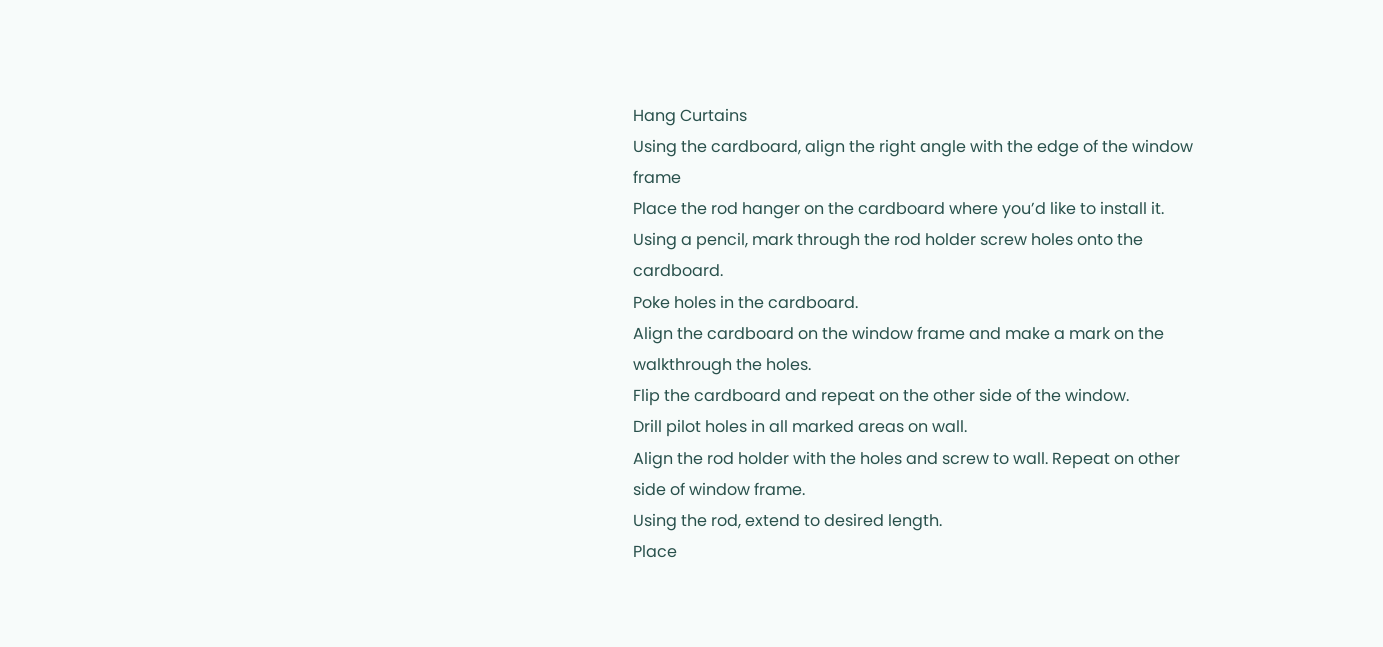Hang Curtains
Using the cardboard, align the right angle with the edge of the window frame
Place the rod hanger on the cardboard where you’d like to install it.
Using a pencil, mark through the rod holder screw holes onto the cardboard.
Poke holes in the cardboard.
Align the cardboard on the window frame and make a mark on the walkthrough the holes.
Flip the cardboard and repeat on the other side of the window.
Drill pilot holes in all marked areas on wall.
Align the rod holder with the holes and screw to wall. Repeat on other side of window frame.
Using the rod, extend to desired length.
Place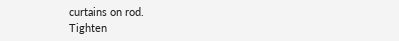curtains on rod.
Tighten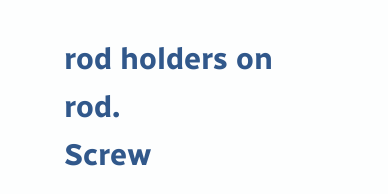rod holders on rod.
Screw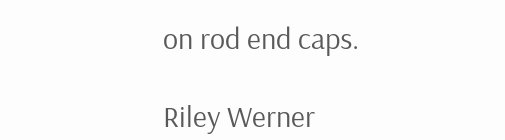on rod end caps.

Riley Werner